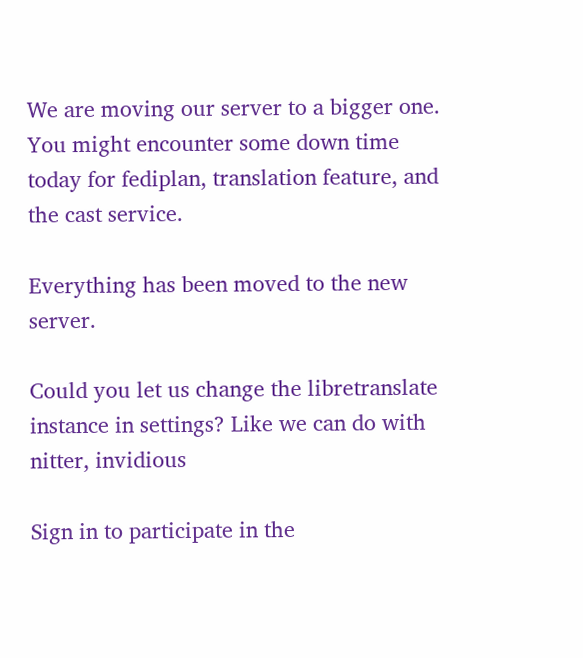We are moving our server to a bigger one. You might encounter some down time today for fediplan, translation feature, and the cast service.

Everything has been moved to the new server.

Could you let us change the libretranslate instance in settings? Like we can do with nitter, invidious

Sign in to participate in the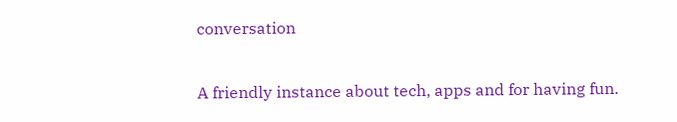conversation

A friendly instance about tech, apps and for having fun.